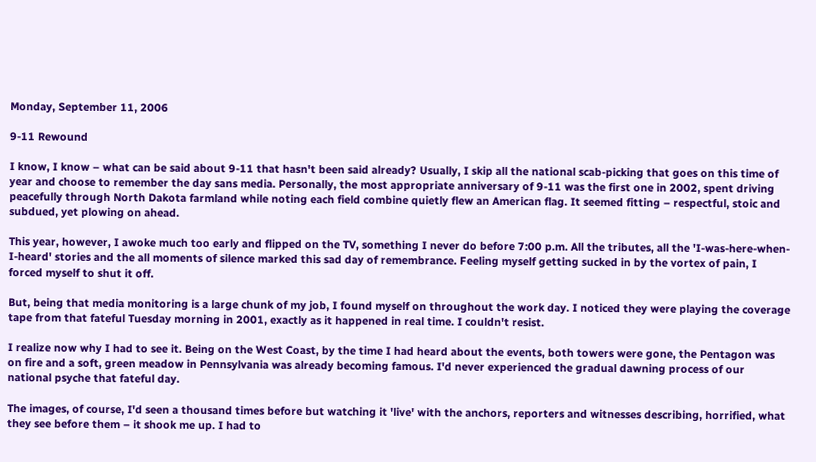Monday, September 11, 2006

9-11 Rewound

I know, I know – what can be said about 9-11 that hasn't been said already? Usually, I skip all the national scab-picking that goes on this time of year and choose to remember the day sans media. Personally, the most appropriate anniversary of 9-11 was the first one in 2002, spent driving peacefully through North Dakota farmland while noting each field combine quietly flew an American flag. It seemed fitting – respectful, stoic and subdued, yet plowing on ahead.

This year, however, I awoke much too early and flipped on the TV, something I never do before 7:00 p.m. All the tributes, all the 'I-was-here-when-I-heard' stories and the all moments of silence marked this sad day of remembrance. Feeling myself getting sucked in by the vortex of pain, I forced myself to shut it off.

But, being that media monitoring is a large chunk of my job, I found myself on throughout the work day. I noticed they were playing the coverage tape from that fateful Tuesday morning in 2001, exactly as it happened in real time. I couldn't resist.

I realize now why I had to see it. Being on the West Coast, by the time I had heard about the events, both towers were gone, the Pentagon was on fire and a soft, green meadow in Pennsylvania was already becoming famous. I'd never experienced the gradual dawning process of our national psyche that fateful day.

The images, of course, I'd seen a thousand times before but watching it 'live' with the anchors, reporters and witnesses describing, horrified, what they see before them – it shook me up. I had to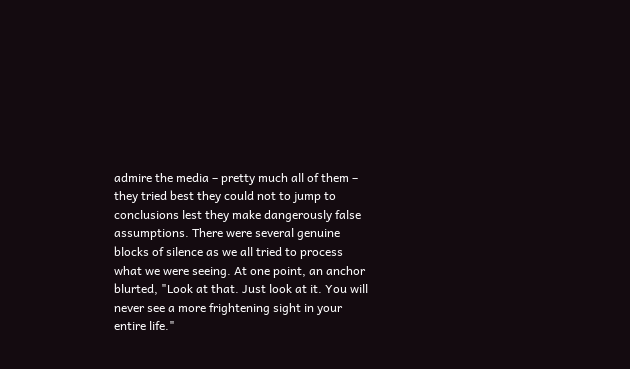admire the media – pretty much all of them – they tried best they could not to jump to conclusions lest they make dangerously false assumptions. There were several genuine blocks of silence as we all tried to process what we were seeing. At one point, an anchor blurted, "Look at that. Just look at it. You will never see a more frightening sight in your entire life."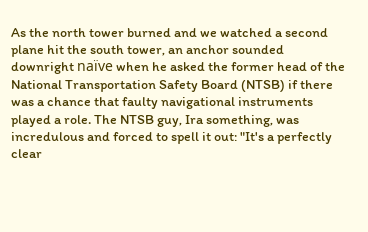As the north tower burned and we watched a second plane hit the south tower, an anchor sounded downright naïve when he asked the former head of the National Transportation Safety Board (NTSB) if there was a chance that faulty navigational instruments played a role. The NTSB guy, Ira something, was incredulous and forced to spell it out: "It's a perfectly clear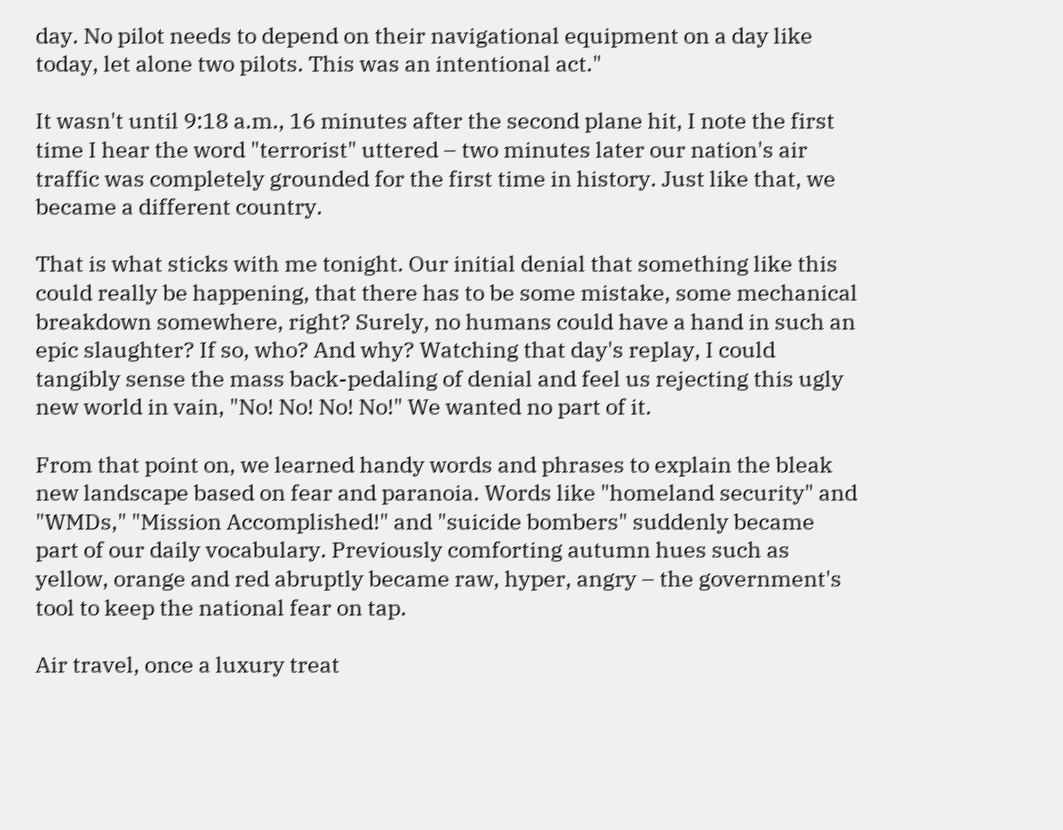day. No pilot needs to depend on their navigational equipment on a day like today, let alone two pilots. This was an intentional act."

It wasn't until 9:18 a.m., 16 minutes after the second plane hit, I note the first time I hear the word "terrorist" uttered – two minutes later our nation's air traffic was completely grounded for the first time in history. Just like that, we became a different country.

That is what sticks with me tonight. Our initial denial that something like this could really be happening, that there has to be some mistake, some mechanical breakdown somewhere, right? Surely, no humans could have a hand in such an epic slaughter? If so, who? And why? Watching that day's replay, I could tangibly sense the mass back-pedaling of denial and feel us rejecting this ugly new world in vain, "No! No! No! No!" We wanted no part of it.

From that point on, we learned handy words and phrases to explain the bleak new landscape based on fear and paranoia. Words like "homeland security" and "WMDs," "Mission Accomplished!" and "suicide bombers" suddenly became part of our daily vocabulary. Previously comforting autumn hues such as yellow, orange and red abruptly became raw, hyper, angry – the government's tool to keep the national fear on tap.

Air travel, once a luxury treat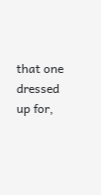that one dressed up for,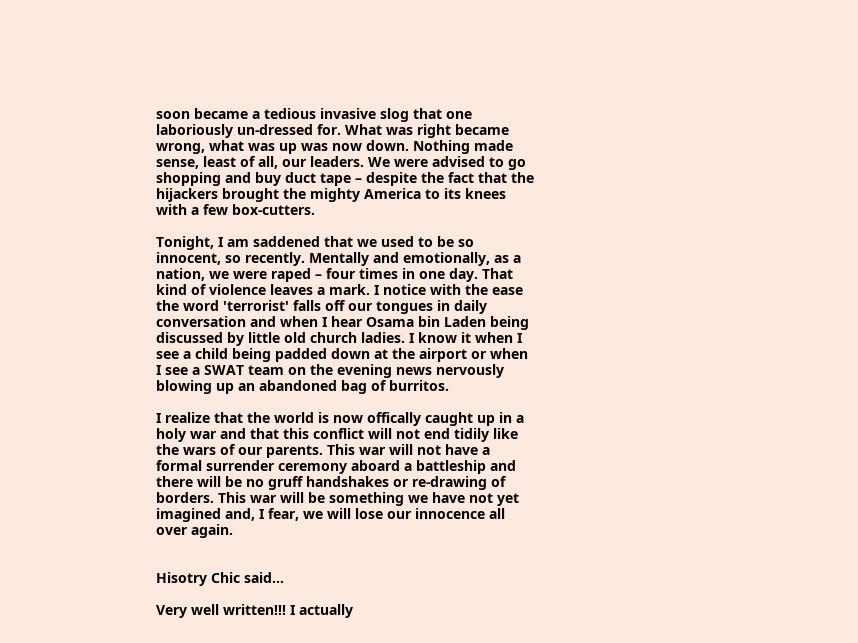soon became a tedious invasive slog that one laboriously un-dressed for. What was right became wrong, what was up was now down. Nothing made sense, least of all, our leaders. We were advised to go shopping and buy duct tape – despite the fact that the hijackers brought the mighty America to its knees with a few box-cutters.

Tonight, I am saddened that we used to be so innocent, so recently. Mentally and emotionally, as a nation, we were raped – four times in one day. That kind of violence leaves a mark. I notice with the ease the word 'terrorist' falls off our tongues in daily conversation and when I hear Osama bin Laden being discussed by little old church ladies. I know it when I see a child being padded down at the airport or when I see a SWAT team on the evening news nervously blowing up an abandoned bag of burritos.

I realize that the world is now offically caught up in a holy war and that this conflict will not end tidily like the wars of our parents. This war will not have a formal surrender ceremony aboard a battleship and there will be no gruff handshakes or re-drawing of borders. This war will be something we have not yet imagined and, I fear, we will lose our innocence all over again.


Hisotry Chic said...

Very well written!!! I actually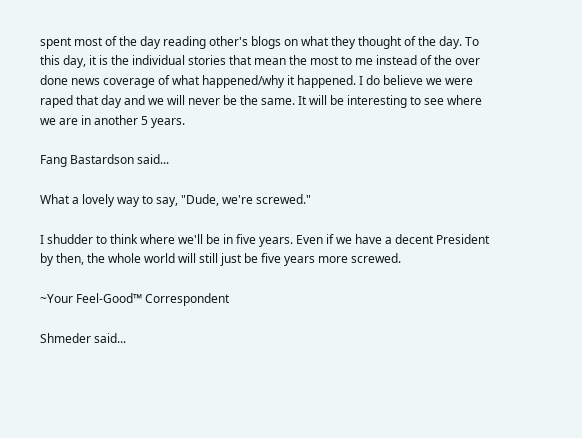spent most of the day reading other's blogs on what they thought of the day. To this day, it is the individual stories that mean the most to me instead of the over done news coverage of what happened/why it happened. I do believe we were raped that day and we will never be the same. It will be interesting to see where we are in another 5 years.

Fang Bastardson said...

What a lovely way to say, "Dude, we're screwed."

I shudder to think where we'll be in five years. Even if we have a decent President by then, the whole world will still just be five years more screwed.

~Your Feel-Good™ Correspondent

Shmeder said...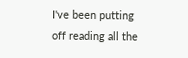I've been putting off reading all the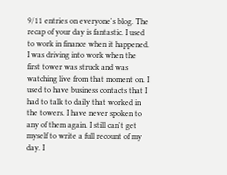9/11 entries on everyone's blog. The recap of your day is fantastic. I used to work in finance when it happened. I was driving into work when the first tower was struck and was watching live from that moment on. I used to have business contacts that I had to talk to daily that worked in the towers. I have never spoken to any of them again. I still can't get myself to write a full recount of my day. I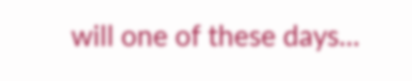will one of these days...